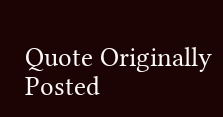Quote Originally Posted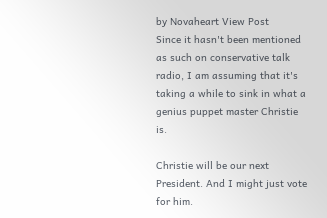by Novaheart View Post
Since it hasn't been mentioned as such on conservative talk radio, I am assuming that it's taking a while to sink in what a genius puppet master Christie is.

Christie will be our next President. And I might just vote for him.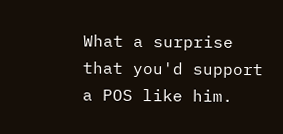What a surprise that you'd support a POS like him.